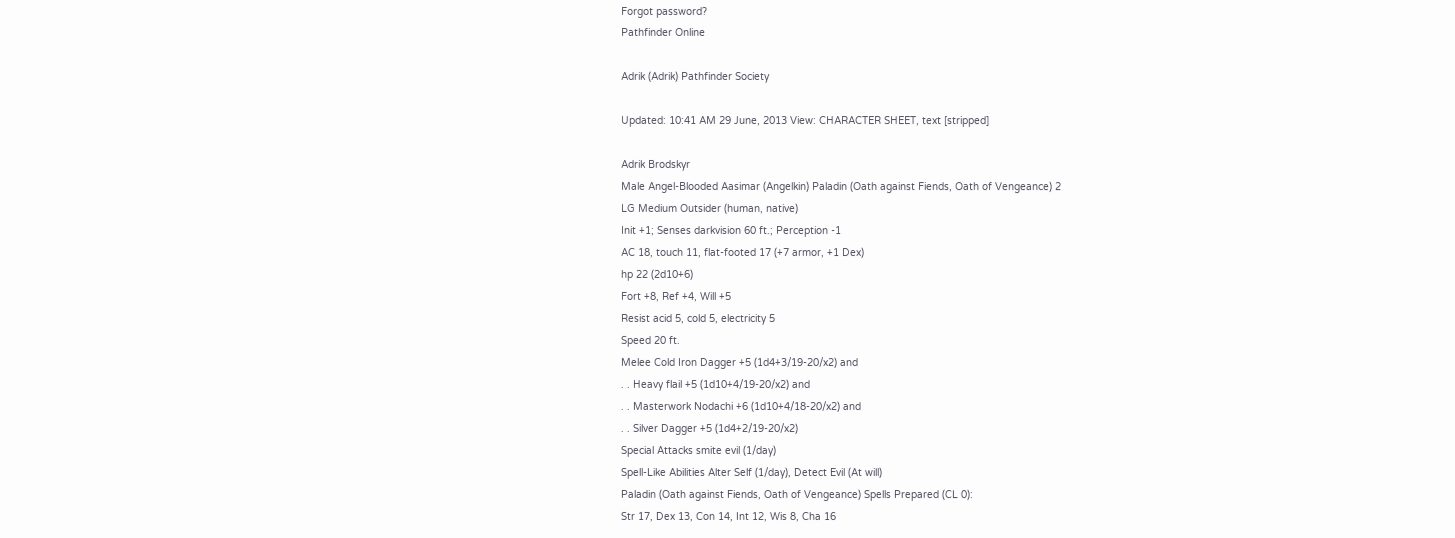Forgot password?
Pathfinder Online

Adrik (Adrik) Pathfinder Society

Updated: 10:41 AM 29 June, 2013 View: CHARACTER SHEET, text [stripped]

Adrik Brodskyr
Male Angel-Blooded Aasimar (Angelkin) Paladin (Oath against Fiends, Oath of Vengeance) 2
LG Medium Outsider (human, native)
Init +1; Senses darkvision 60 ft.; Perception -1
AC 18, touch 11, flat-footed 17 (+7 armor, +1 Dex)
hp 22 (2d10+6)
Fort +8, Ref +4, Will +5
Resist acid 5, cold 5, electricity 5
Speed 20 ft.
Melee Cold Iron Dagger +5 (1d4+3/19-20/x2) and
. . Heavy flail +5 (1d10+4/19-20/x2) and
. . Masterwork Nodachi +6 (1d10+4/18-20/x2) and
. . Silver Dagger +5 (1d4+2/19-20/x2)
Special Attacks smite evil (1/day)
Spell-Like Abilities Alter Self (1/day), Detect Evil (At will)
Paladin (Oath against Fiends, Oath of Vengeance) Spells Prepared (CL 0):
Str 17, Dex 13, Con 14, Int 12, Wis 8, Cha 16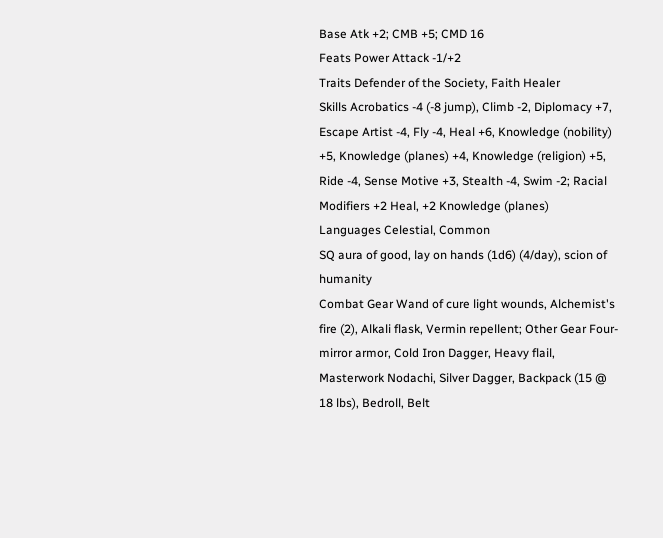Base Atk +2; CMB +5; CMD 16
Feats Power Attack -1/+2
Traits Defender of the Society, Faith Healer
Skills Acrobatics -4 (-8 jump), Climb -2, Diplomacy +7, Escape Artist -4, Fly -4, Heal +6, Knowledge (nobility) +5, Knowledge (planes) +4, Knowledge (religion) +5, Ride -4, Sense Motive +3, Stealth -4, Swim -2; Racial Modifiers +2 Heal, +2 Knowledge (planes)
Languages Celestial, Common
SQ aura of good, lay on hands (1d6) (4/day), scion of humanity
Combat Gear Wand of cure light wounds, Alchemist's fire (2), Alkali flask, Vermin repellent; Other Gear Four-mirror armor, Cold Iron Dagger, Heavy flail, Masterwork Nodachi, Silver Dagger, Backpack (15 @ 18 lbs), Bedroll, Belt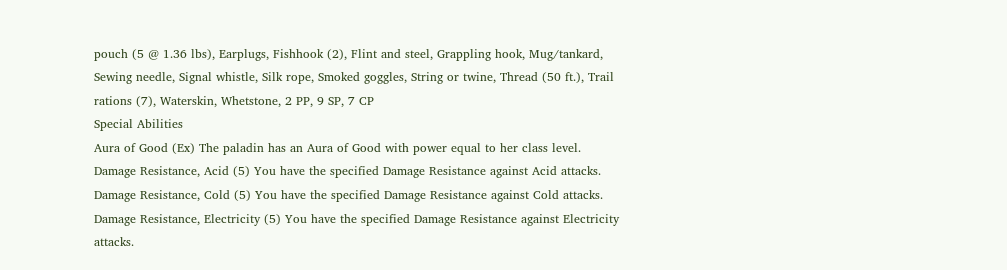pouch (5 @ 1.36 lbs), Earplugs, Fishhook (2), Flint and steel, Grappling hook, Mug/tankard, Sewing needle, Signal whistle, Silk rope, Smoked goggles, String or twine, Thread (50 ft.), Trail rations (7), Waterskin, Whetstone, 2 PP, 9 SP, 7 CP
Special Abilities
Aura of Good (Ex) The paladin has an Aura of Good with power equal to her class level.
Damage Resistance, Acid (5) You have the specified Damage Resistance against Acid attacks.
Damage Resistance, Cold (5) You have the specified Damage Resistance against Cold attacks.
Damage Resistance, Electricity (5) You have the specified Damage Resistance against Electricity attacks.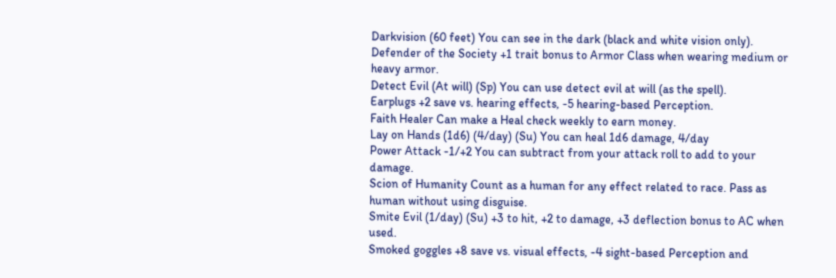Darkvision (60 feet) You can see in the dark (black and white vision only).
Defender of the Society +1 trait bonus to Armor Class when wearing medium or heavy armor.
Detect Evil (At will) (Sp) You can use detect evil at will (as the spell).
Earplugs +2 save vs. hearing effects, -5 hearing-based Perception.
Faith Healer Can make a Heal check weekly to earn money.
Lay on Hands (1d6) (4/day) (Su) You can heal 1d6 damage, 4/day
Power Attack -1/+2 You can subtract from your attack roll to add to your damage.
Scion of Humanity Count as a human for any effect related to race. Pass as human without using disguise.
Smite Evil (1/day) (Su) +3 to hit, +2 to damage, +3 deflection bonus to AC when used.
Smoked goggles +8 save vs. visual effects, -4 sight-based Perception and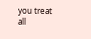you treat all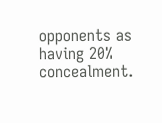opponents as having 20% concealment.